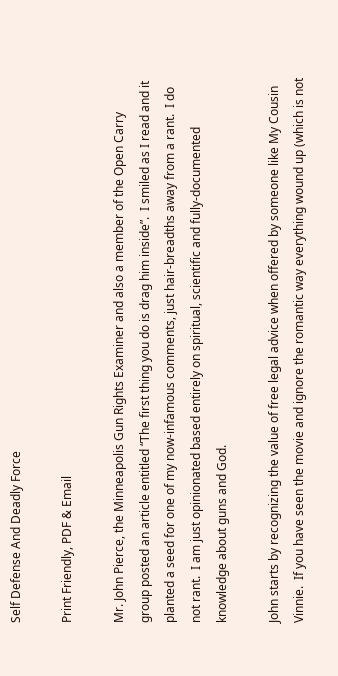Self Defense And Deadly Force

Print Friendly, PDF & Email

Mr. John Pierce, the Minneapolis Gun Rights Examiner and also a member of the Open Carry group posted an article entitled “The first thing you do is drag him inside”.  I smiled as I read and it planted a seed for one of my now-infamous comments, just hair-breadths away from a rant.  I do not rant.  I am just opinionated based entirely on spiritual, scientific and fully-documented knowledge about guns and God.

John starts by recognizing the value of free legal advice when offered by someone like My Cousin Vinnie.  If you have seen the movie and ignore the romantic way everything wound up (which is not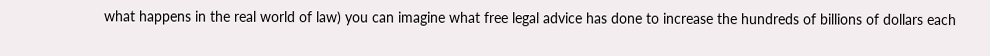what happens in the real world of law) you can imagine what free legal advice has done to increase the hundreds of billions of dollars each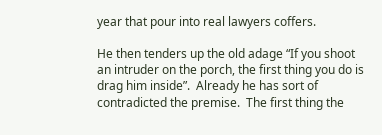year that pour into real lawyers coffers.

He then tenders up the old adage “If you shoot an intruder on the porch, the first thing you do is drag him inside”.  Already he has sort of contradicted the premise.  The first thing the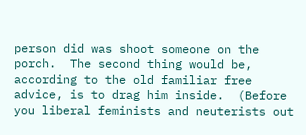person did was shoot someone on the porch.  The second thing would be, according to the old familiar free advice, is to drag him inside.  (Before you liberal feminists and neuterists out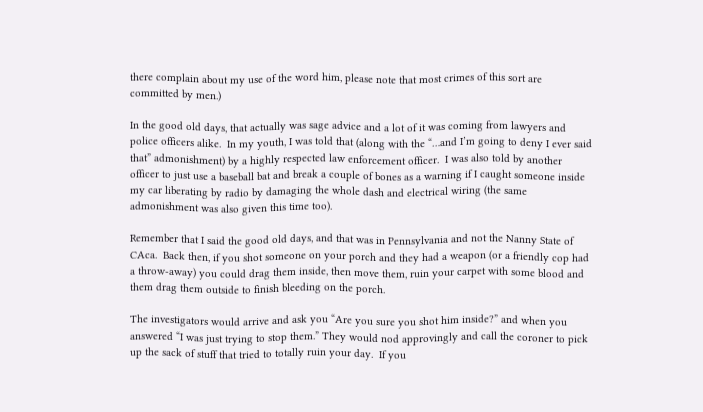there complain about my use of the word him, please note that most crimes of this sort are committed by men.)

In the good old days, that actually was sage advice and a lot of it was coming from lawyers and police officers alike.  In my youth, I was told that (along with the “…and I’m going to deny I ever said that” admonishment) by a highly respected law enforcement officer.  I was also told by another officer to just use a baseball bat and break a couple of bones as a warning if I caught someone inside my car liberating by radio by damaging the whole dash and electrical wiring (the same admonishment was also given this time too).

Remember that I said the good old days, and that was in Pennsylvania and not the Nanny State of CAca.  Back then, if you shot someone on your porch and they had a weapon (or a friendly cop had a throw-away) you could drag them inside, then move them, ruin your carpet with some blood and them drag them outside to finish bleeding on the porch.

The investigators would arrive and ask you “Are you sure you shot him inside?” and when you answered “I was just trying to stop them.” They would nod approvingly and call the coroner to pick up the sack of stuff that tried to totally ruin your day.  If you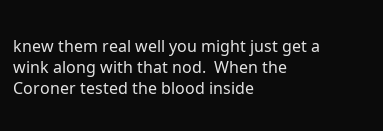knew them real well you might just get a wink along with that nod.  When the Coroner tested the blood inside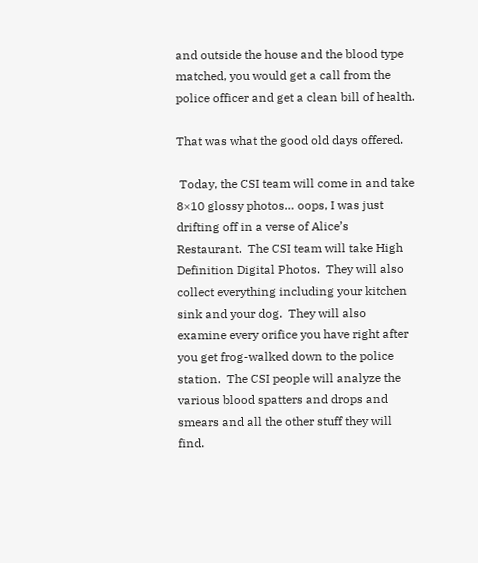and outside the house and the blood type matched, you would get a call from the police officer and get a clean bill of health.

That was what the good old days offered.

 Today, the CSI team will come in and take 8×10 glossy photos… oops, I was just drifting off in a verse of Alice’s Restaurant.  The CSI team will take High Definition Digital Photos.  They will also collect everything including your kitchen sink and your dog.  They will also examine every orifice you have right after you get frog-walked down to the police station.  The CSI people will analyze the various blood spatters and drops and smears and all the other stuff they will find.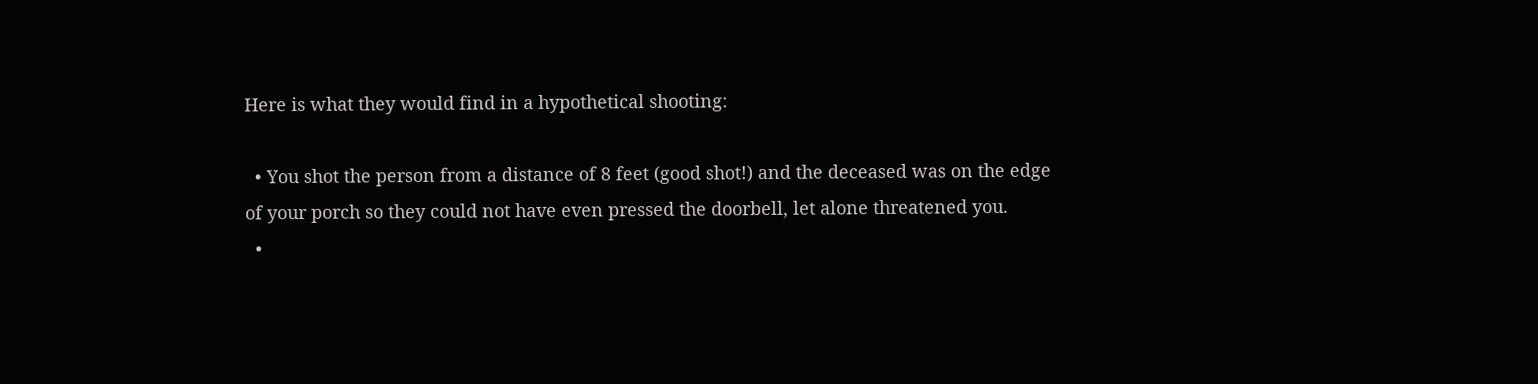Here is what they would find in a hypothetical shooting:

  • You shot the person from a distance of 8 feet (good shot!) and the deceased was on the edge of your porch so they could not have even pressed the doorbell, let alone threatened you.
  •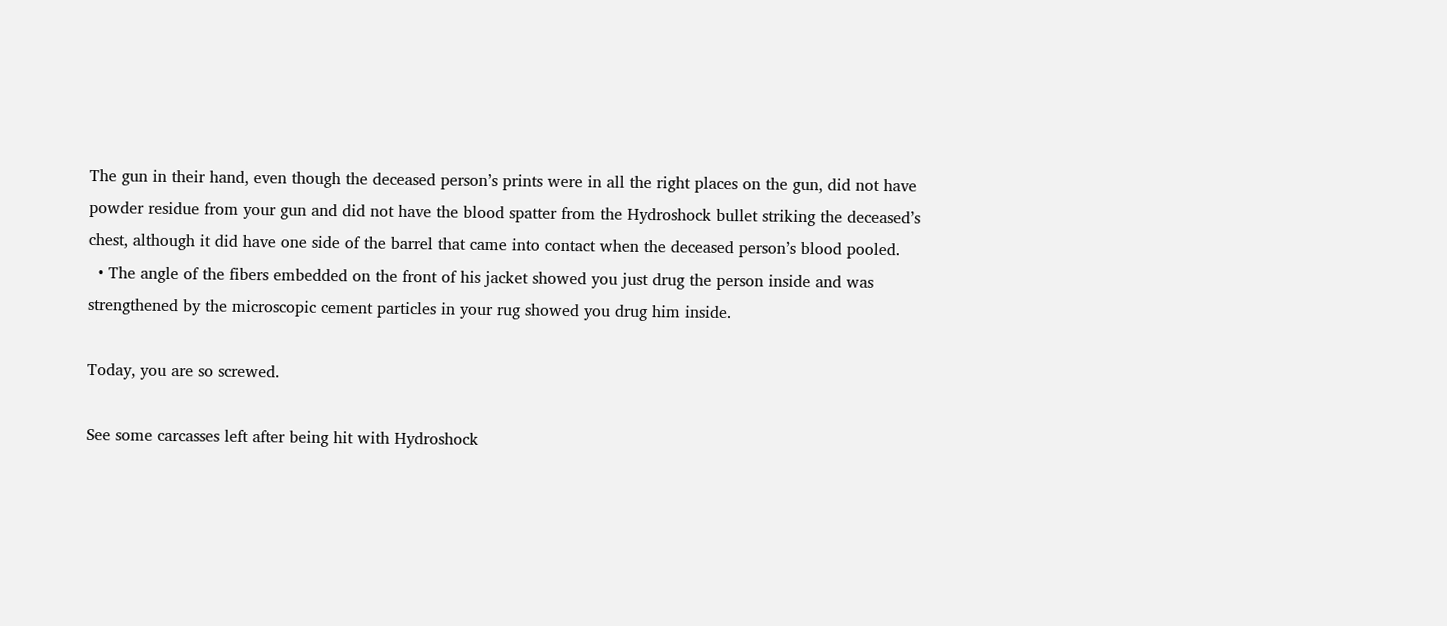The gun in their hand, even though the deceased person’s prints were in all the right places on the gun, did not have powder residue from your gun and did not have the blood spatter from the Hydroshock bullet striking the deceased’s chest, although it did have one side of the barrel that came into contact when the deceased person’s blood pooled.
  • The angle of the fibers embedded on the front of his jacket showed you just drug the person inside and was strengthened by the microscopic cement particles in your rug showed you drug him inside.

Today, you are so screwed.

See some carcasses left after being hit with Hydroshock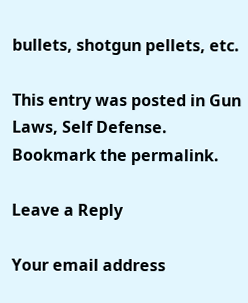bullets, shotgun pellets, etc.

This entry was posted in Gun Laws, Self Defense. Bookmark the permalink.

Leave a Reply

Your email address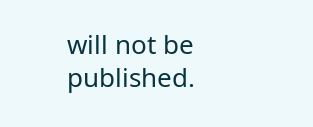will not be published.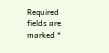Required fields are marked *